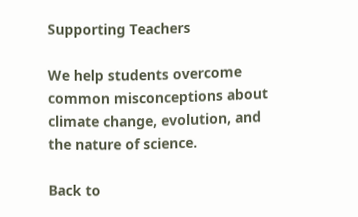Supporting Teachers

We help students overcome common misconceptions about climate change, evolution, and the nature of science.

Back to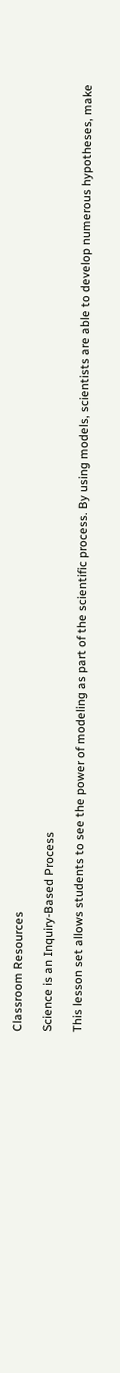Classroom Resources

Science is an Inquiry-Based Process

This lesson set allows students to see the power of modeling as part of the scientific process. By using models, scientists are able to develop numerous hypotheses, make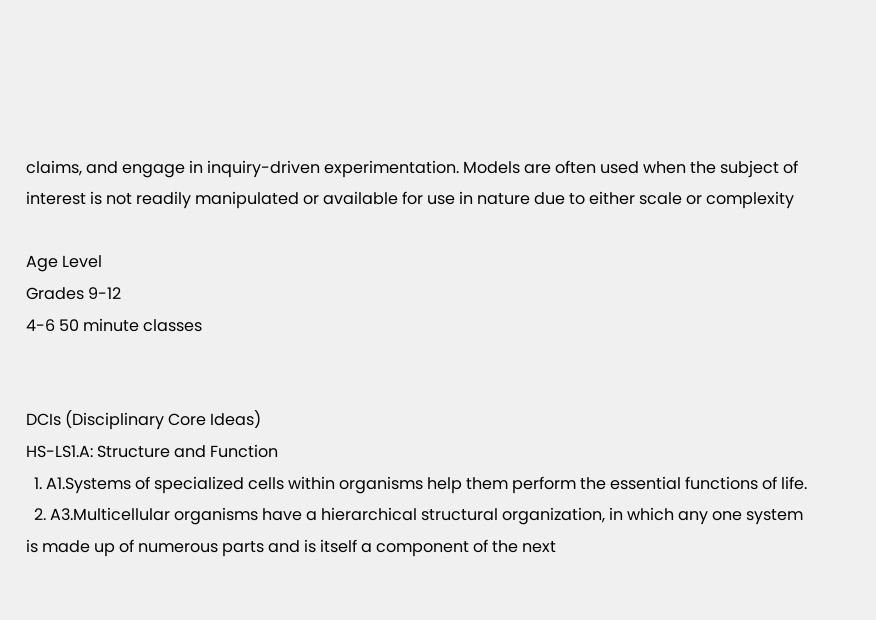claims, and engage in inquiry-driven experimentation. Models are often used when the subject of interest is not readily manipulated or available for use in nature due to either scale or complexity

Age Level
Grades 9-12
4-6 50 minute classes


DCIs (Disciplinary Core Ideas)
HS-LS1.A: Structure and Function
  1. A1.Systems of specialized cells within organisms help them perform the essential functions of life.
  2. A3.Multicellular organisms have a hierarchical structural organization, in which any one system is made up of numerous parts and is itself a component of the next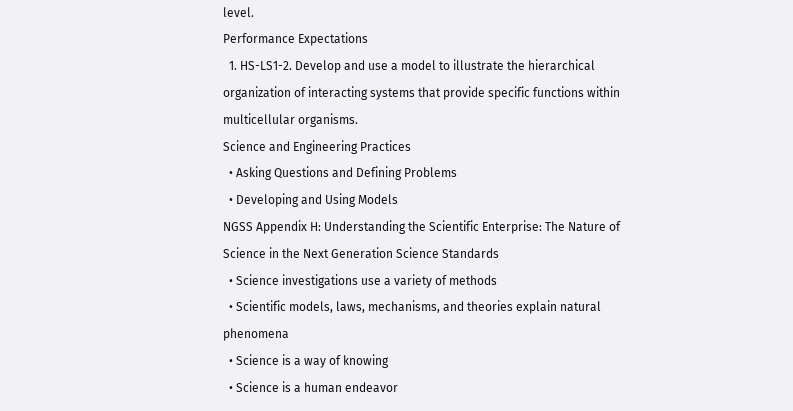level.
Performance Expectations
  1. HS-LS1-2. Develop and use a model to illustrate the hierarchical organization of interacting systems that provide specific functions within multicellular organisms.
Science and Engineering Practices
  • Asking Questions and Defining Problems
  • Developing and Using Models
NGSS Appendix H: Understanding the Scientific Enterprise: The Nature of Science in the Next Generation Science Standards
  • Science investigations use a variety of methods
  • Scientific models, laws, mechanisms, and theories explain natural phenomena
  • Science is a way of knowing
  • Science is a human endeavor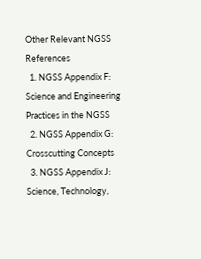Other Relevant NGSS References
  1. NGSS Appendix F: Science and Engineering Practices in the NGSS
  2. NGSS Appendix G: Crosscutting Concepts
  3. NGSS Appendix J: Science, Technology,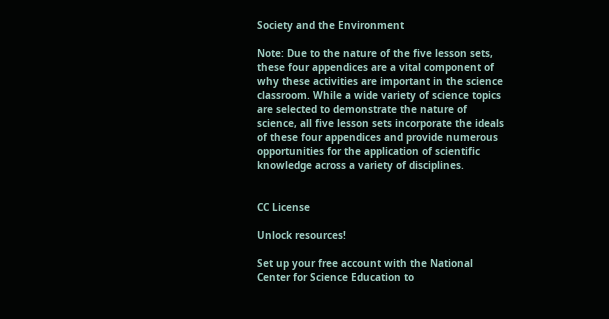Society and the Environment

Note: Due to the nature of the five lesson sets, these four appendices are a vital component of why these activities are important in the science classroom. While a wide variety of science topics are selected to demonstrate the nature of science, all five lesson sets incorporate the ideals of these four appendices and provide numerous opportunities for the application of scientific knowledge across a variety of disciplines.


CC License

Unlock resources!

Set up your free account with the National Center for Science Education to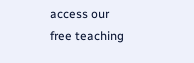access our free teaching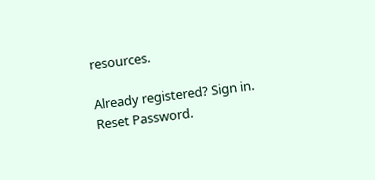resources.

Already registered? Sign in.
Reset Password.